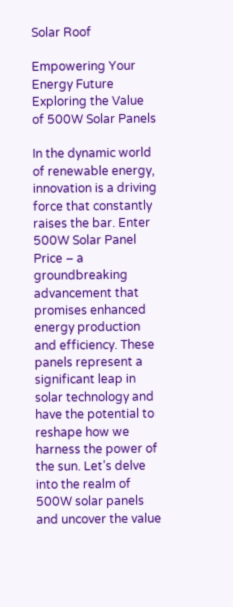Solar Roof

Empowering Your Energy Future Exploring the Value of 500W Solar Panels

In the dynamic world of renewable energy, innovation is a driving force that constantly raises the bar. Enter 500W Solar Panel Price – a groundbreaking advancement that promises enhanced energy production and efficiency. These panels represent a significant leap in solar technology and have the potential to reshape how we harness the power of the sun. Let’s delve into the realm of 500W solar panels and uncover the value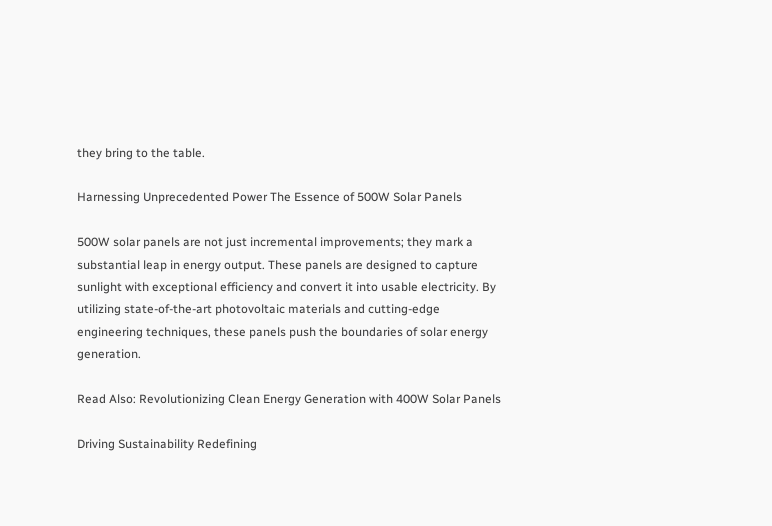they bring to the table.

Harnessing Unprecedented Power The Essence of 500W Solar Panels

500W solar panels are not just incremental improvements; they mark a substantial leap in energy output. These panels are designed to capture sunlight with exceptional efficiency and convert it into usable electricity. By utilizing state-of-the-art photovoltaic materials and cutting-edge engineering techniques, these panels push the boundaries of solar energy generation.

Read Also: Revolutionizing Clean Energy Generation with 400W Solar Panels

Driving Sustainability Redefining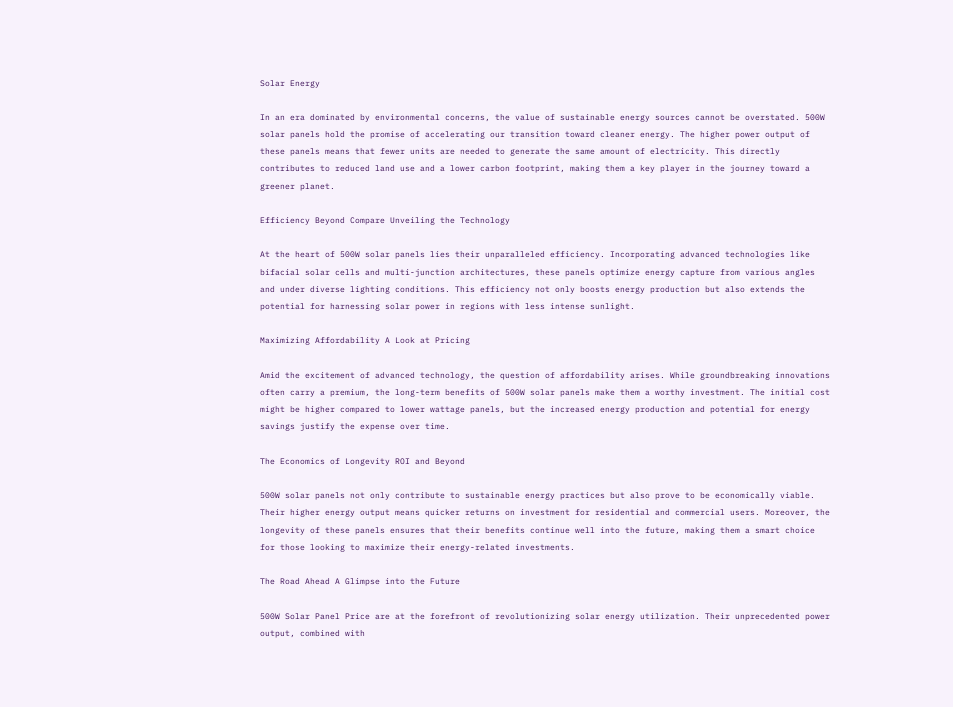Solar Energy

In an era dominated by environmental concerns, the value of sustainable energy sources cannot be overstated. 500W solar panels hold the promise of accelerating our transition toward cleaner energy. The higher power output of these panels means that fewer units are needed to generate the same amount of electricity. This directly contributes to reduced land use and a lower carbon footprint, making them a key player in the journey toward a greener planet.

Efficiency Beyond Compare Unveiling the Technology

At the heart of 500W solar panels lies their unparalleled efficiency. Incorporating advanced technologies like bifacial solar cells and multi-junction architectures, these panels optimize energy capture from various angles and under diverse lighting conditions. This efficiency not only boosts energy production but also extends the potential for harnessing solar power in regions with less intense sunlight.

Maximizing Affordability A Look at Pricing

Amid the excitement of advanced technology, the question of affordability arises. While groundbreaking innovations often carry a premium, the long-term benefits of 500W solar panels make them a worthy investment. The initial cost might be higher compared to lower wattage panels, but the increased energy production and potential for energy savings justify the expense over time.

The Economics of Longevity ROI and Beyond

500W solar panels not only contribute to sustainable energy practices but also prove to be economically viable. Their higher energy output means quicker returns on investment for residential and commercial users. Moreover, the longevity of these panels ensures that their benefits continue well into the future, making them a smart choice for those looking to maximize their energy-related investments.

The Road Ahead A Glimpse into the Future

500W Solar Panel Price are at the forefront of revolutionizing solar energy utilization. Their unprecedented power output, combined with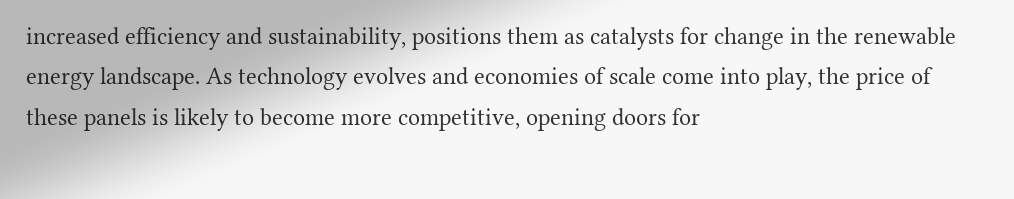increased efficiency and sustainability, positions them as catalysts for change in the renewable energy landscape. As technology evolves and economies of scale come into play, the price of these panels is likely to become more competitive, opening doors for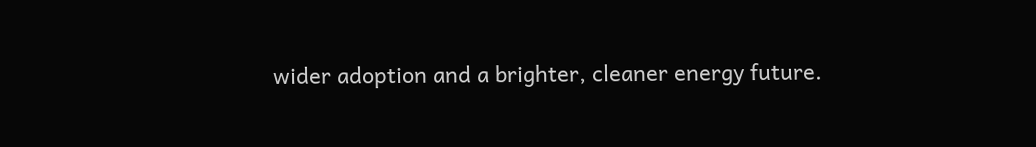wider adoption and a brighter, cleaner energy future.